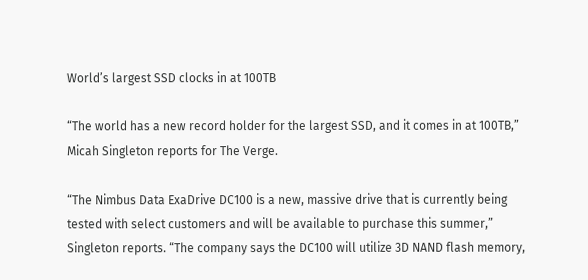World’s largest SSD clocks in at 100TB

“The world has a new record holder for the largest SSD, and it comes in at 100TB,” Micah Singleton reports for The Verge.

“The Nimbus Data ExaDrive DC100 is a new, massive drive that is currently being tested with select customers and will be available to purchase this summer,” Singleton reports. “The company says the DC100 will utilize 3D NAND flash memory,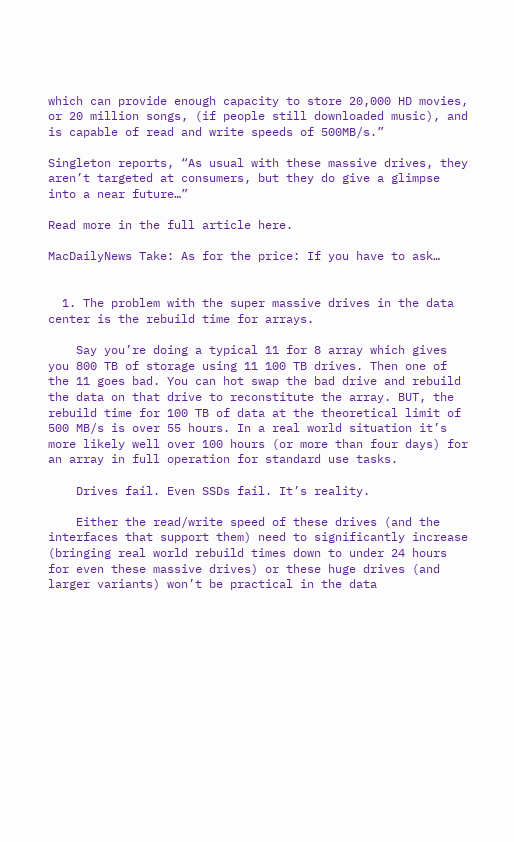which can provide enough capacity to store 20,000 HD movies, or 20 million songs, (if people still downloaded music), and is capable of read and write speeds of 500MB/s.”

Singleton reports, “As usual with these massive drives, they aren’t targeted at consumers, but they do give a glimpse into a near future…”

Read more in the full article here.

MacDailyNews Take: As for the price: If you have to ask…


  1. The problem with the super massive drives in the data center is the rebuild time for arrays.

    Say you’re doing a typical 11 for 8 array which gives you 800 TB of storage using 11 100 TB drives. Then one of the 11 goes bad. You can hot swap the bad drive and rebuild the data on that drive to reconstitute the array. BUT, the rebuild time for 100 TB of data at the theoretical limit of 500 MB/s is over 55 hours. In a real world situation it’s more likely well over 100 hours (or more than four days) for an array in full operation for standard use tasks.

    Drives fail. Even SSDs fail. It’s reality.

    Either the read/write speed of these drives (and the interfaces that support them) need to significantly increase (bringing real world rebuild times down to under 24 hours for even these massive drives) or these huge drives (and larger variants) won’t be practical in the data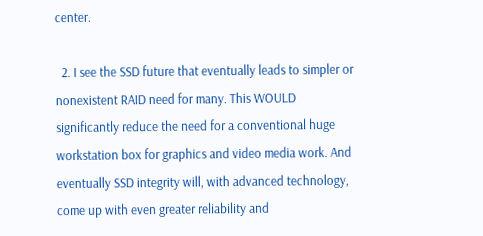center.

  2. I see the SSD future that eventually leads to simpler or nonexistent RAID need for many. This WOULD significantly reduce the need for a conventional huge workstation box for graphics and video media work. And eventually SSD integrity will, with advanced technology, come up with even greater reliability and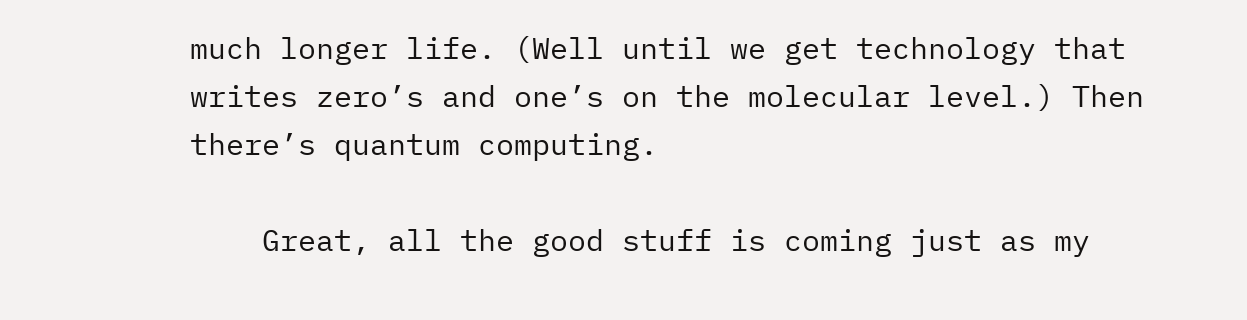much longer life. (Well until we get technology that writes zero’s and one’s on the molecular level.) Then there’s quantum computing.

    Great, all the good stuff is coming just as my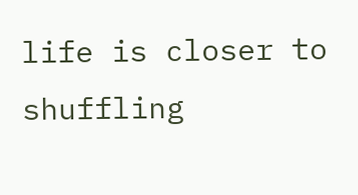life is closer to shuffling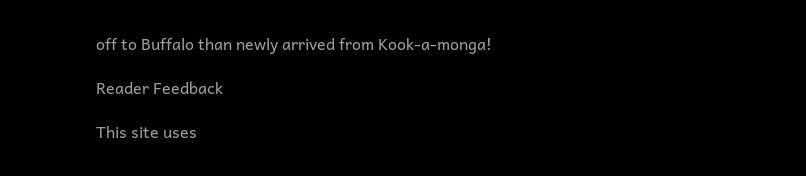off to Buffalo than newly arrived from Kook-a-monga!

Reader Feedback

This site uses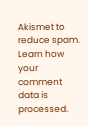Akismet to reduce spam. Learn how your comment data is processed.